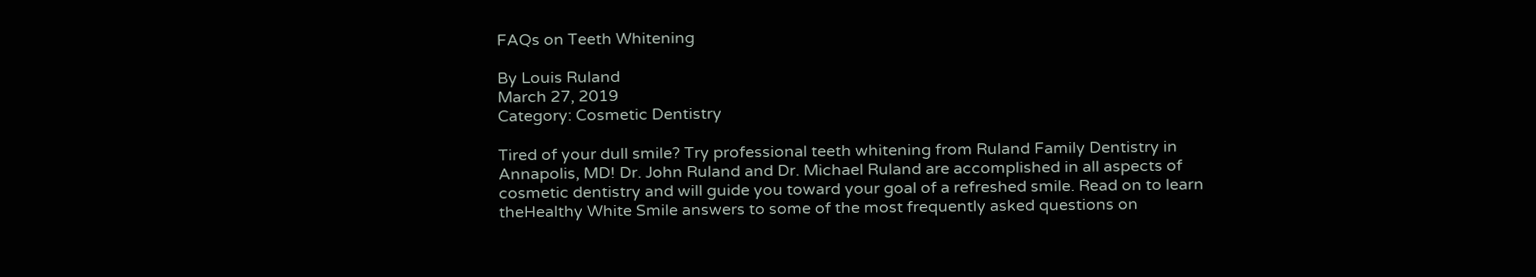FAQs on Teeth Whitening

By Louis Ruland
March 27, 2019
Category: Cosmetic Dentistry

Tired of your dull smile? Try professional teeth whitening from Ruland Family Dentistry in Annapolis, MD! Dr. John Ruland and Dr. Michael Ruland are accomplished in all aspects of cosmetic dentistry and will guide you toward your goal of a refreshed smile. Read on to learn theHealthy White Smile answers to some of the most frequently asked questions on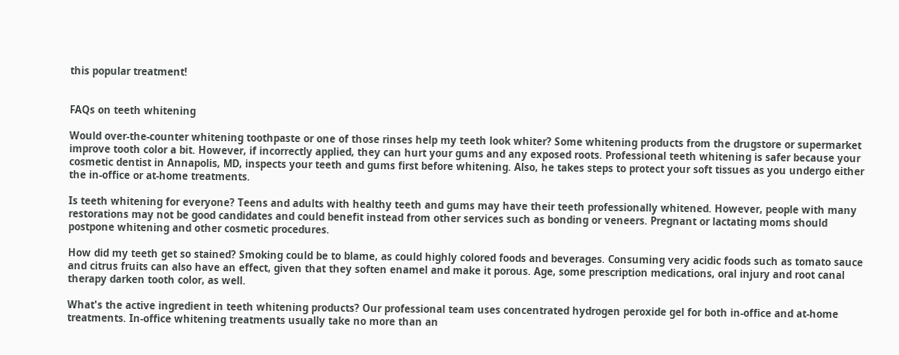this popular treatment!


FAQs on teeth whitening

Would over-the-counter whitening toothpaste or one of those rinses help my teeth look whiter? Some whitening products from the drugstore or supermarket improve tooth color a bit. However, if incorrectly applied, they can hurt your gums and any exposed roots. Professional teeth whitening is safer because your cosmetic dentist in Annapolis, MD, inspects your teeth and gums first before whitening. Also, he takes steps to protect your soft tissues as you undergo either the in-office or at-home treatments.

Is teeth whitening for everyone? Teens and adults with healthy teeth and gums may have their teeth professionally whitened. However, people with many restorations may not be good candidates and could benefit instead from other services such as bonding or veneers. Pregnant or lactating moms should postpone whitening and other cosmetic procedures.

How did my teeth get so stained? Smoking could be to blame, as could highly colored foods and beverages. Consuming very acidic foods such as tomato sauce and citrus fruits can also have an effect, given that they soften enamel and make it porous. Age, some prescription medications, oral injury and root canal therapy darken tooth color, as well.

What's the active ingredient in teeth whitening products? Our professional team uses concentrated hydrogen peroxide gel for both in-office and at-home treatments. In-office whitening treatments usually take no more than an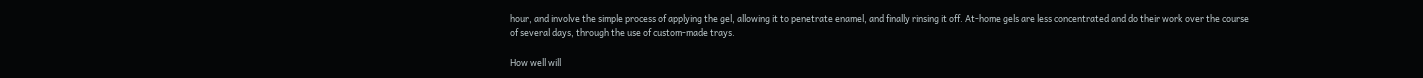hour, and involve the simple process of applying the gel, allowing it to penetrate enamel, and finally rinsing it off. At-home gels are less concentrated and do their work over the course of several days, through the use of custom-made trays.

How well will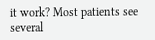it work? Most patients see several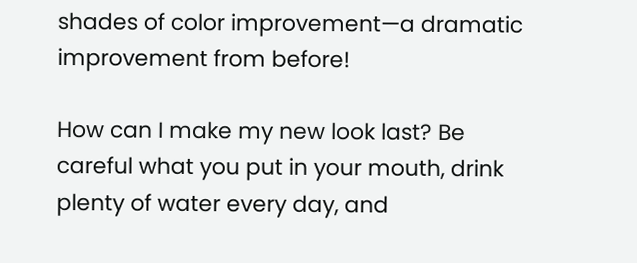shades of color improvement—a dramatic improvement from before!

How can I make my new look last? Be careful what you put in your mouth, drink plenty of water every day, and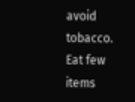avoid tobacco. Eat few items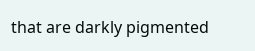that are darkly pigmented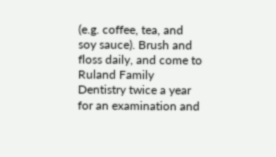(e.g. coffee, tea, and soy sauce). Brush and floss daily, and come to Ruland Family Dentistry twice a year for an examination and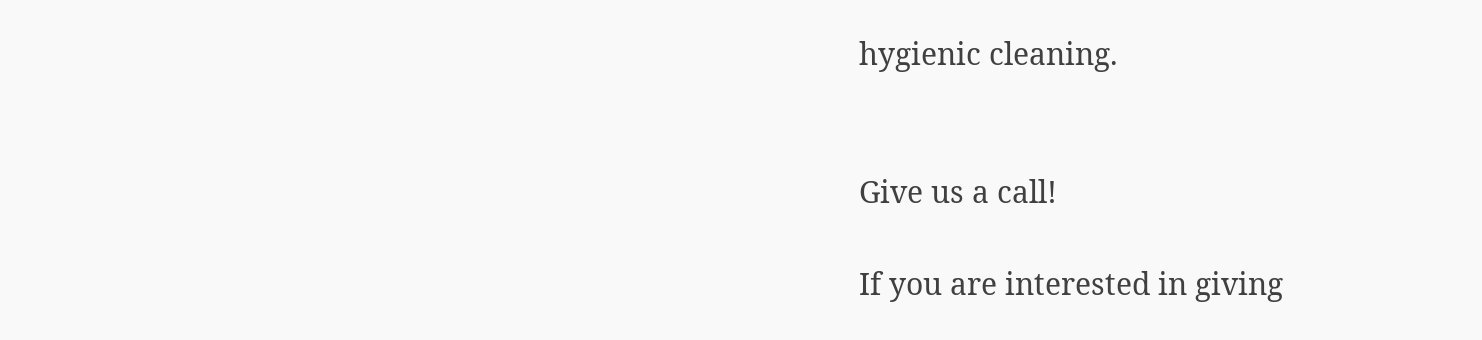hygienic cleaning.


Give us a call!

If you are interested in giving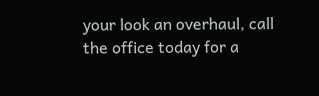your look an overhaul, call the office today for a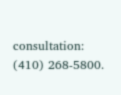consultation: (410) 268-5800.